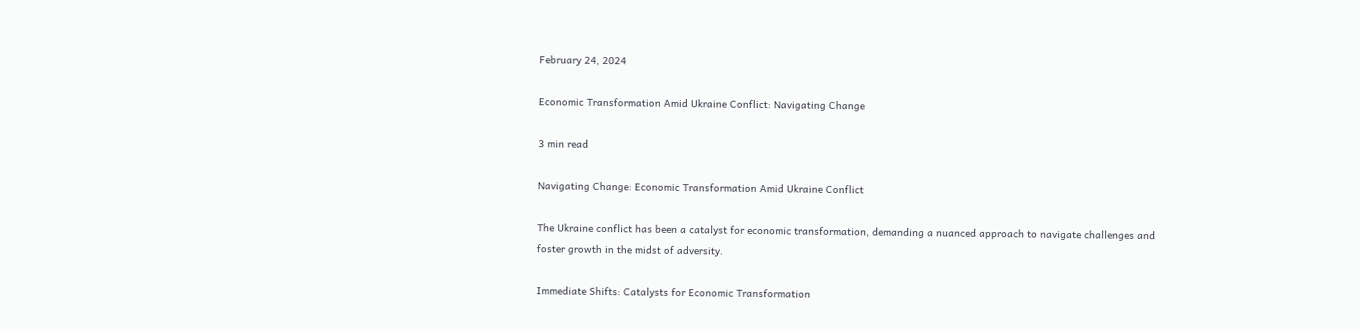February 24, 2024

Economic Transformation Amid Ukraine Conflict: Navigating Change

3 min read

Navigating Change: Economic Transformation Amid Ukraine Conflict

The Ukraine conflict has been a catalyst for economic transformation, demanding a nuanced approach to navigate challenges and foster growth in the midst of adversity.

Immediate Shifts: Catalysts for Economic Transformation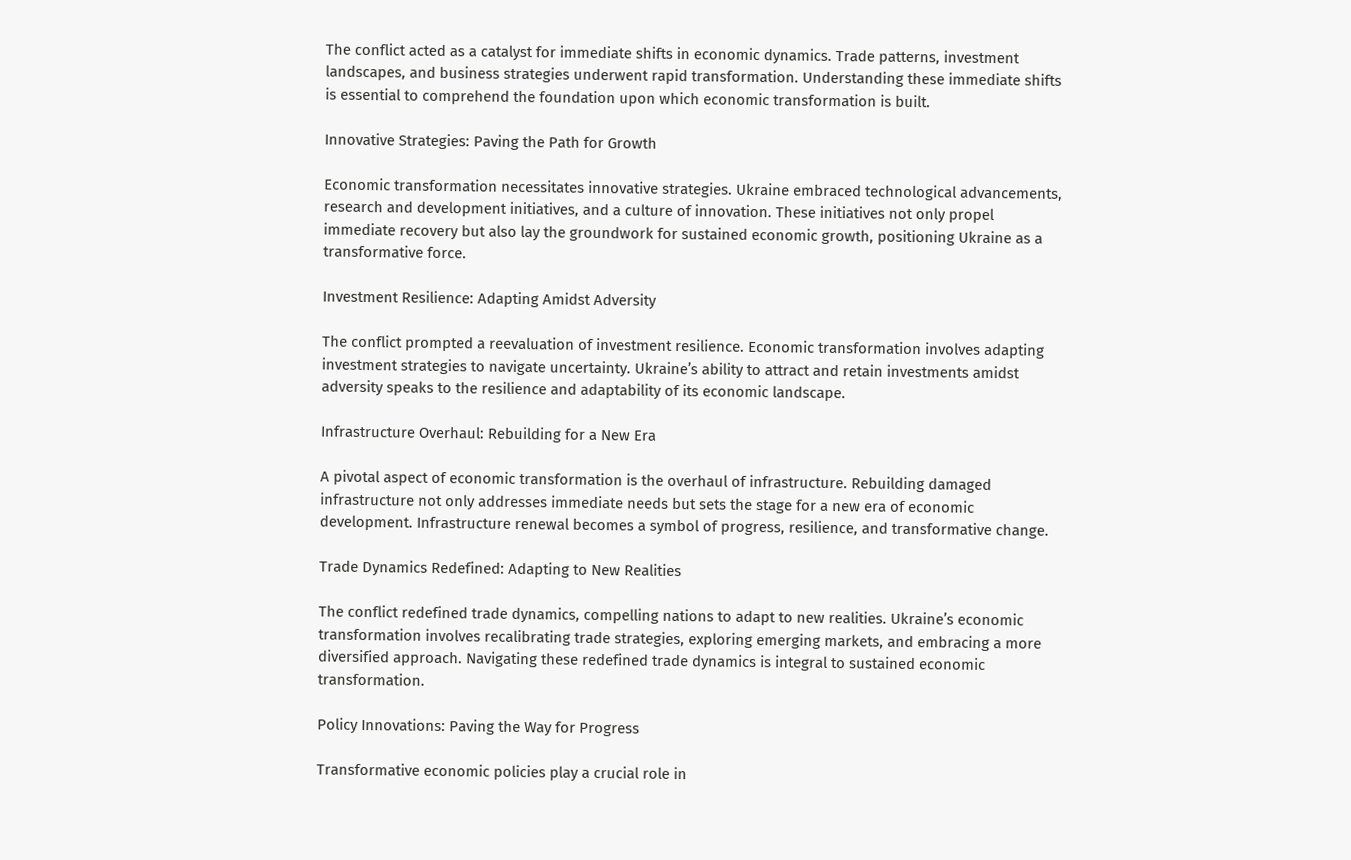The conflict acted as a catalyst for immediate shifts in economic dynamics. Trade patterns, investment landscapes, and business strategies underwent rapid transformation. Understanding these immediate shifts is essential to comprehend the foundation upon which economic transformation is built.

Innovative Strategies: Paving the Path for Growth

Economic transformation necessitates innovative strategies. Ukraine embraced technological advancements, research and development initiatives, and a culture of innovation. These initiatives not only propel immediate recovery but also lay the groundwork for sustained economic growth, positioning Ukraine as a transformative force.

Investment Resilience: Adapting Amidst Adversity

The conflict prompted a reevaluation of investment resilience. Economic transformation involves adapting investment strategies to navigate uncertainty. Ukraine’s ability to attract and retain investments amidst adversity speaks to the resilience and adaptability of its economic landscape.

Infrastructure Overhaul: Rebuilding for a New Era

A pivotal aspect of economic transformation is the overhaul of infrastructure. Rebuilding damaged infrastructure not only addresses immediate needs but sets the stage for a new era of economic development. Infrastructure renewal becomes a symbol of progress, resilience, and transformative change.

Trade Dynamics Redefined: Adapting to New Realities

The conflict redefined trade dynamics, compelling nations to adapt to new realities. Ukraine’s economic transformation involves recalibrating trade strategies, exploring emerging markets, and embracing a more diversified approach. Navigating these redefined trade dynamics is integral to sustained economic transformation.

Policy Innovations: Paving the Way for Progress

Transformative economic policies play a crucial role in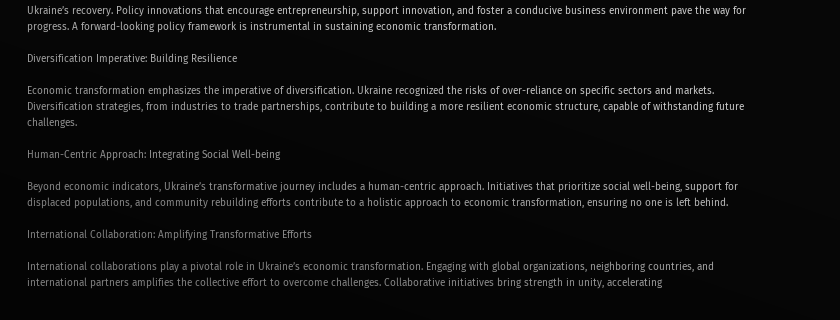Ukraine’s recovery. Policy innovations that encourage entrepreneurship, support innovation, and foster a conducive business environment pave the way for progress. A forward-looking policy framework is instrumental in sustaining economic transformation.

Diversification Imperative: Building Resilience

Economic transformation emphasizes the imperative of diversification. Ukraine recognized the risks of over-reliance on specific sectors and markets. Diversification strategies, from industries to trade partnerships, contribute to building a more resilient economic structure, capable of withstanding future challenges.

Human-Centric Approach: Integrating Social Well-being

Beyond economic indicators, Ukraine’s transformative journey includes a human-centric approach. Initiatives that prioritize social well-being, support for displaced populations, and community rebuilding efforts contribute to a holistic approach to economic transformation, ensuring no one is left behind.

International Collaboration: Amplifying Transformative Efforts

International collaborations play a pivotal role in Ukraine’s economic transformation. Engaging with global organizations, neighboring countries, and international partners amplifies the collective effort to overcome challenges. Collaborative initiatives bring strength in unity, accelerating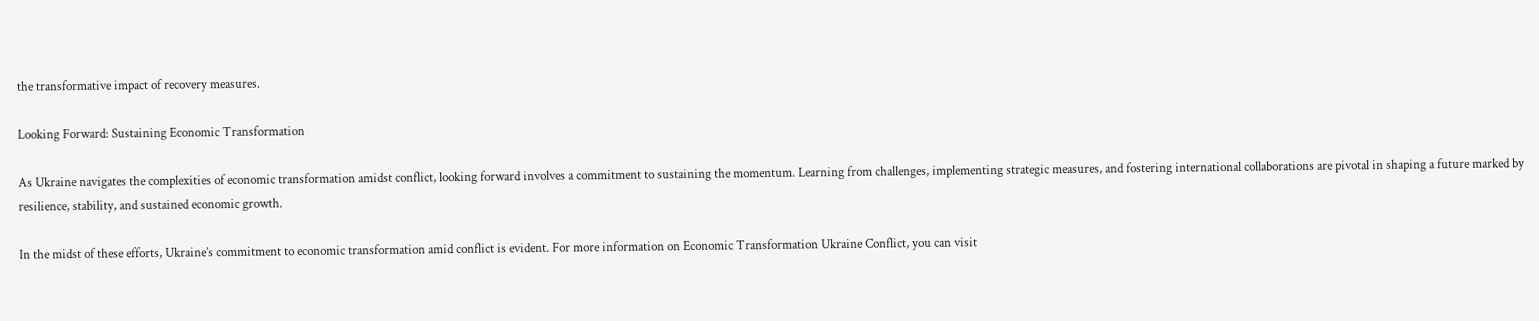the transformative impact of recovery measures.

Looking Forward: Sustaining Economic Transformation

As Ukraine navigates the complexities of economic transformation amidst conflict, looking forward involves a commitment to sustaining the momentum. Learning from challenges, implementing strategic measures, and fostering international collaborations are pivotal in shaping a future marked by resilience, stability, and sustained economic growth.

In the midst of these efforts, Ukraine’s commitment to economic transformation amid conflict is evident. For more information on Economic Transformation Ukraine Conflict, you can visit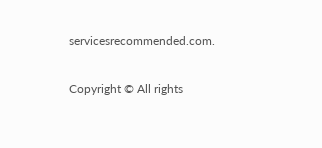servicesrecommended.com.

Copyright © All rights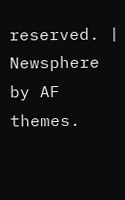reserved. | Newsphere by AF themes.